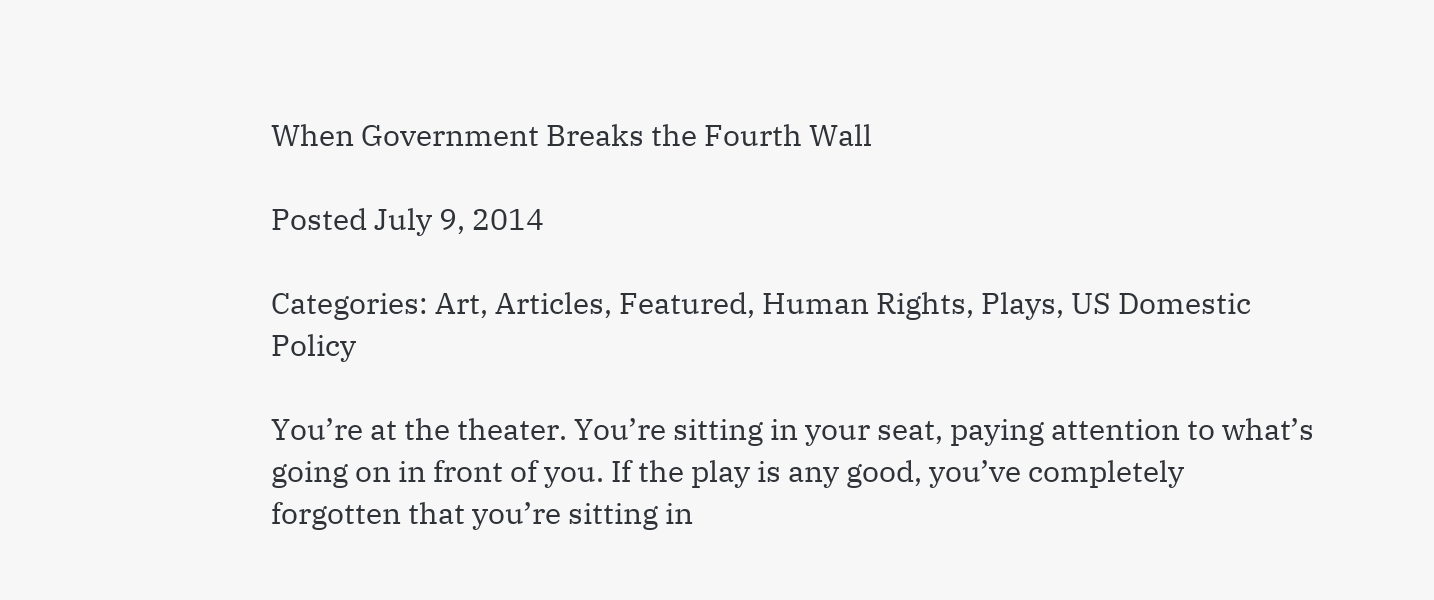When Government Breaks the Fourth Wall

Posted July 9, 2014

Categories: Art, Articles, Featured, Human Rights, Plays, US Domestic Policy

You’re at the theater. You’re sitting in your seat, paying attention to what’s going on in front of you. If the play is any good, you’ve completely forgotten that you’re sitting in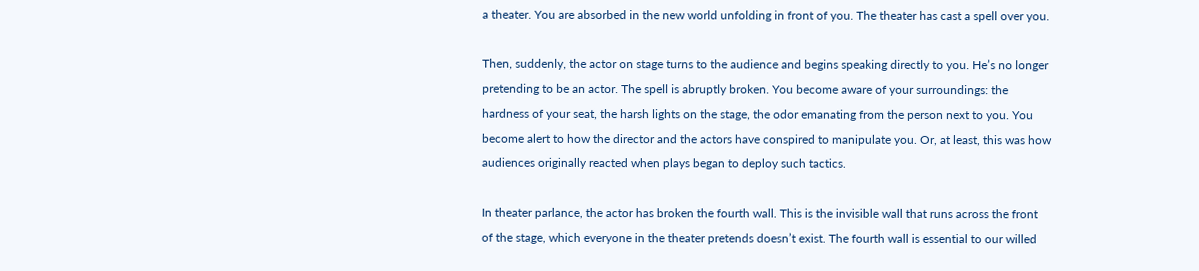a theater. You are absorbed in the new world unfolding in front of you. The theater has cast a spell over you.

Then, suddenly, the actor on stage turns to the audience and begins speaking directly to you. He’s no longer pretending to be an actor. The spell is abruptly broken. You become aware of your surroundings: the hardness of your seat, the harsh lights on the stage, the odor emanating from the person next to you. You become alert to how the director and the actors have conspired to manipulate you. Or, at least, this was how audiences originally reacted when plays began to deploy such tactics.

In theater parlance, the actor has broken the fourth wall. This is the invisible wall that runs across the front of the stage, which everyone in the theater pretends doesn’t exist. The fourth wall is essential to our willed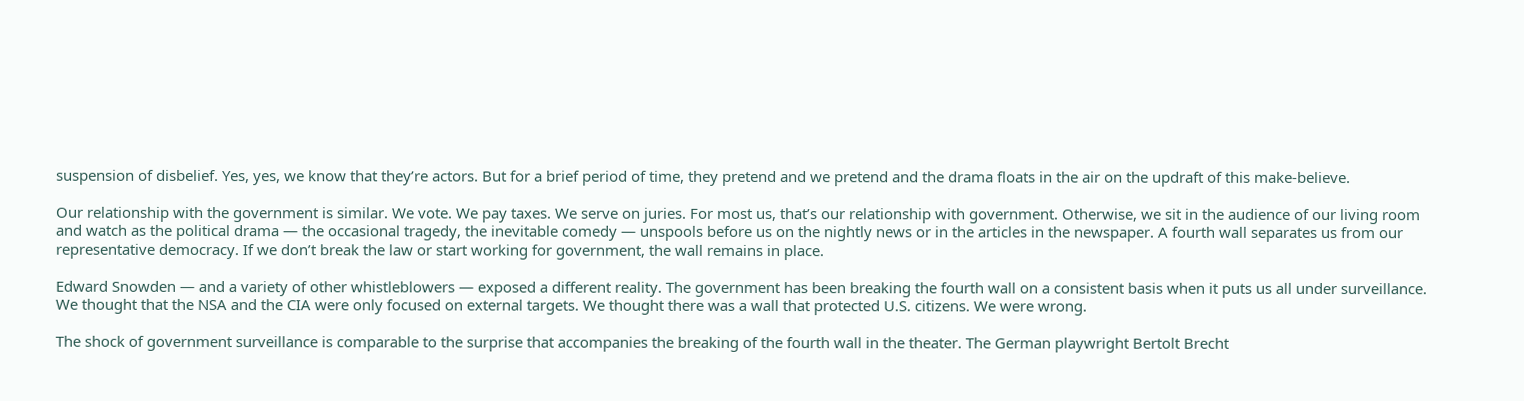suspension of disbelief. Yes, yes, we know that they’re actors. But for a brief period of time, they pretend and we pretend and the drama floats in the air on the updraft of this make-believe.

Our relationship with the government is similar. We vote. We pay taxes. We serve on juries. For most us, that’s our relationship with government. Otherwise, we sit in the audience of our living room and watch as the political drama — the occasional tragedy, the inevitable comedy — unspools before us on the nightly news or in the articles in the newspaper. A fourth wall separates us from our representative democracy. If we don’t break the law or start working for government, the wall remains in place.

Edward Snowden — and a variety of other whistleblowers — exposed a different reality. The government has been breaking the fourth wall on a consistent basis when it puts us all under surveillance. We thought that the NSA and the CIA were only focused on external targets. We thought there was a wall that protected U.S. citizens. We were wrong.

The shock of government surveillance is comparable to the surprise that accompanies the breaking of the fourth wall in the theater. The German playwright Bertolt Brecht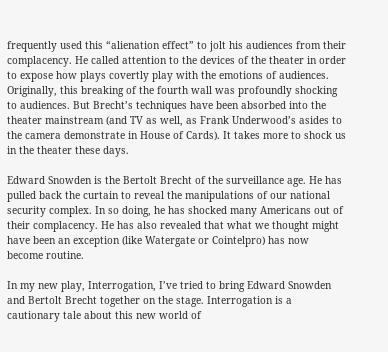frequently used this “alienation effect” to jolt his audiences from their complacency. He called attention to the devices of the theater in order to expose how plays covertly play with the emotions of audiences. Originally, this breaking of the fourth wall was profoundly shocking to audiences. But Brecht’s techniques have been absorbed into the theater mainstream (and TV as well, as Frank Underwood’s asides to the camera demonstrate in House of Cards). It takes more to shock us in the theater these days.

Edward Snowden is the Bertolt Brecht of the surveillance age. He has pulled back the curtain to reveal the manipulations of our national security complex. In so doing, he has shocked many Americans out of their complacency. He has also revealed that what we thought might have been an exception (like Watergate or Cointelpro) has now become routine.

In my new play, Interrogation, I’ve tried to bring Edward Snowden and Bertolt Brecht together on the stage. Interrogation is a cautionary tale about this new world of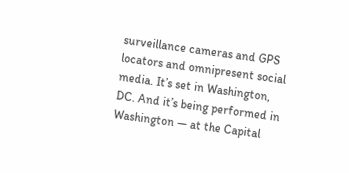surveillance cameras and GPS locators and omnipresent social media. It’s set in Washington, DC. And it’s being performed in Washington — at the Capital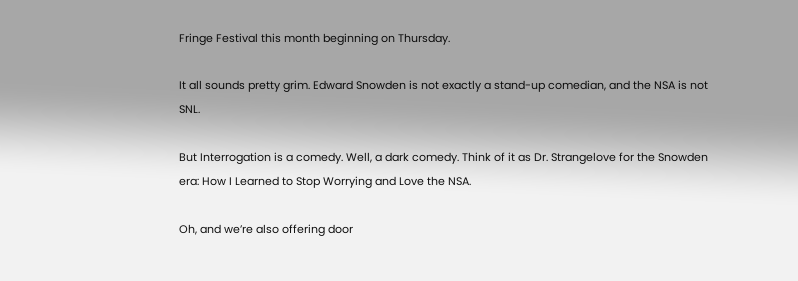Fringe Festival this month beginning on Thursday.

It all sounds pretty grim. Edward Snowden is not exactly a stand-up comedian, and the NSA is not SNL.

But Interrogation is a comedy. Well, a dark comedy. Think of it as Dr. Strangelove for the Snowden era: How I Learned to Stop Worrying and Love the NSA.

Oh, and we’re also offering door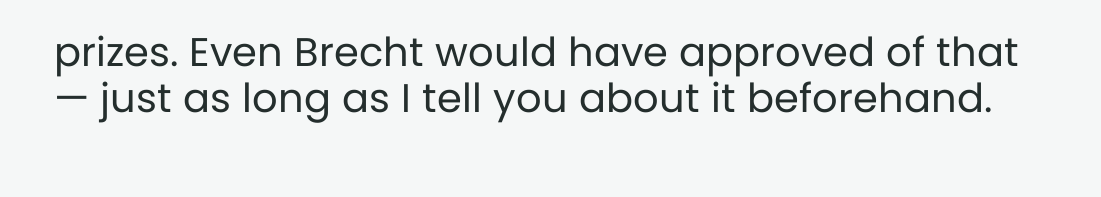prizes. Even Brecht would have approved of that — just as long as I tell you about it beforehand.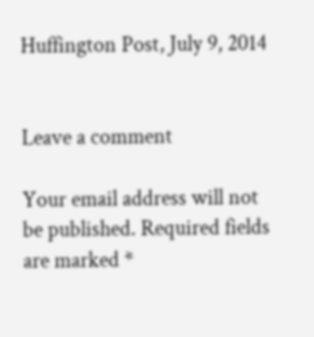Huffington Post, July 9, 2014


Leave a comment

Your email address will not be published. Required fields are marked *